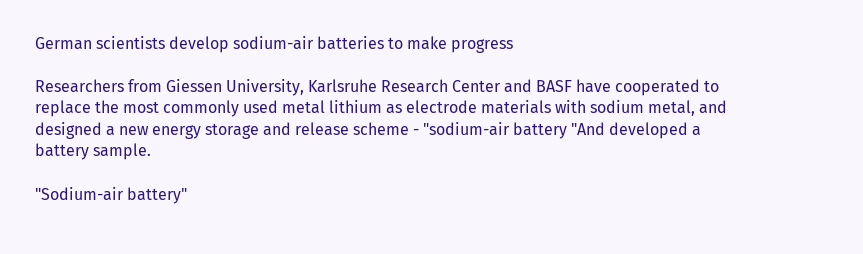German scientists develop sodium-air batteries to make progress

Researchers from Giessen University, Karlsruhe Research Center and BASF have cooperated to replace the most commonly used metal lithium as electrode materials with sodium metal, and designed a new energy storage and release scheme - "sodium-air battery "And developed a battery sample.

"Sodium-air battery"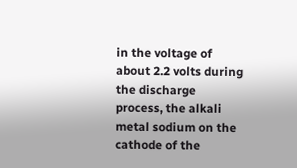in the voltage of about 2.2 volts during the discharge process, the alkali metal sodium on the cathode of the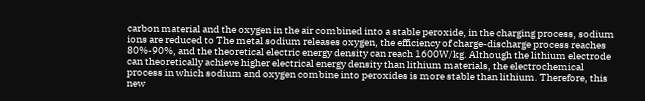carbon material and the oxygen in the air combined into a stable peroxide, in the charging process, sodium ions are reduced to The metal sodium releases oxygen, the efficiency of charge-discharge process reaches 80%-90%, and the theoretical electric energy density can reach 1600W/kg. Although the lithium electrode can theoretically achieve higher electrical energy density than lithium materials, the electrochemical process in which sodium and oxygen combine into peroxides is more stable than lithium. Therefore, this new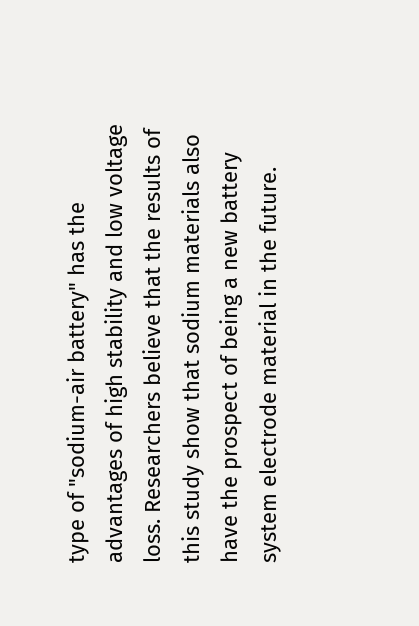type of "sodium-air battery" has the advantages of high stability and low voltage loss. Researchers believe that the results of this study show that sodium materials also have the prospect of being a new battery system electrode material in the future.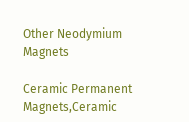Other Neodymium Magnets

Ceramic Permanent Magnets,Ceramic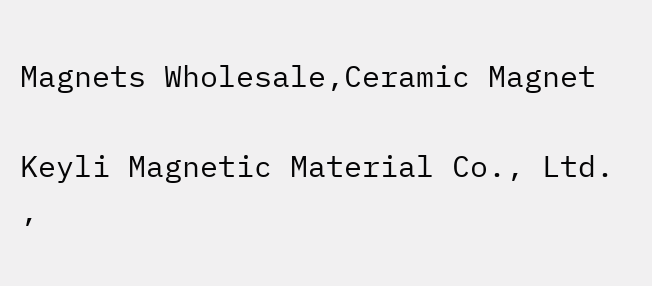Magnets Wholesale,Ceramic Magnet

Keyli Magnetic Material Co., Ltd. ,